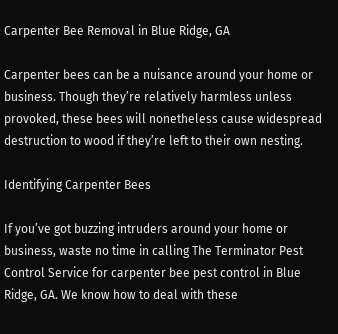Carpenter Bee Removal in Blue Ridge, GA

Carpenter bees can be a nuisance around your home or business. Though they’re relatively harmless unless provoked, these bees will nonetheless cause widespread destruction to wood if they’re left to their own nesting.

Identifying Carpenter Bees

If you’ve got buzzing intruders around your home or business, waste no time in calling The Terminator Pest Control Service for carpenter bee pest control in Blue Ridge, GA. We know how to deal with these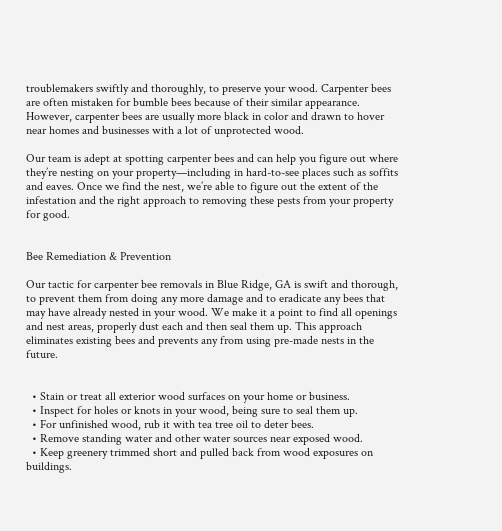troublemakers swiftly and thoroughly, to preserve your wood. Carpenter bees are often mistaken for bumble bees because of their similar appearance. However, carpenter bees are usually more black in color and drawn to hover near homes and businesses with a lot of unprotected wood.

Our team is adept at spotting carpenter bees and can help you figure out where they’re nesting on your property—including in hard-to-see places such as soffits and eaves. Once we find the nest, we’re able to figure out the extent of the infestation and the right approach to removing these pests from your property for good.


Bee Remediation & Prevention

Our tactic for carpenter bee removals in Blue Ridge, GA is swift and thorough, to prevent them from doing any more damage and to eradicate any bees that may have already nested in your wood. We make it a point to find all openings and nest areas, properly dust each and then seal them up. This approach eliminates existing bees and prevents any from using pre-made nests in the future.


  • Stain or treat all exterior wood surfaces on your home or business.
  • Inspect for holes or knots in your wood, being sure to seal them up.
  • For unfinished wood, rub it with tea tree oil to deter bees.
  • Remove standing water and other water sources near exposed wood.
  • Keep greenery trimmed short and pulled back from wood exposures on buildings.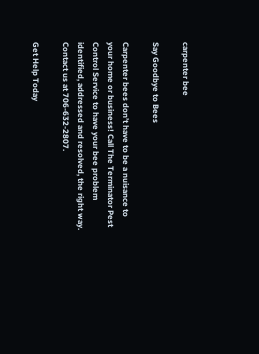carpenter bee

Say Goodbye to Bees

Carpenter bees don’t have to be a nuisance to your home or business! Call The Terminator Pest Control Service to have your bee problem identified, addressed and resolved, the right way. Contact us at 706-632-2807.

Get Help Today